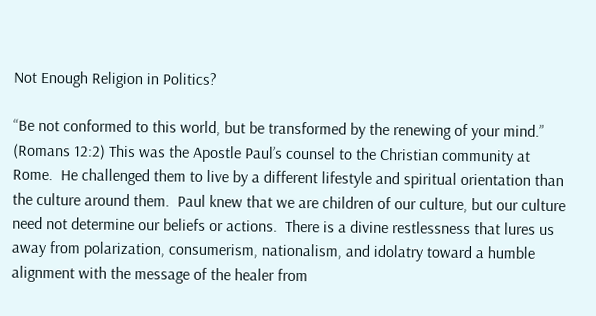Not Enough Religion in Politics?

“Be not conformed to this world, but be transformed by the renewing of your mind.”  (Romans 12:2) This was the Apostle Paul’s counsel to the Christian community at Rome.  He challenged them to live by a different lifestyle and spiritual orientation than the culture around them.  Paul knew that we are children of our culture, but our culture need not determine our beliefs or actions.  There is a divine restlessness that lures us away from polarization, consumerism, nationalism, and idolatry toward a humble alignment with the message of the healer from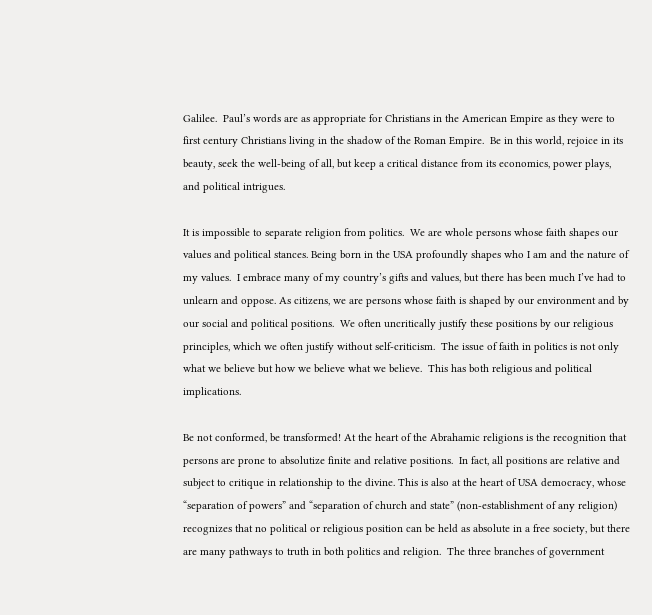Galilee.  Paul’s words are as appropriate for Christians in the American Empire as they were to first century Christians living in the shadow of the Roman Empire.  Be in this world, rejoice in its beauty, seek the well-being of all, but keep a critical distance from its economics, power plays, and political intrigues.

It is impossible to separate religion from politics.  We are whole persons whose faith shapes our values and political stances. Being born in the USA profoundly shapes who I am and the nature of my values.  I embrace many of my country’s gifts and values, but there has been much I’ve had to unlearn and oppose. As citizens, we are persons whose faith is shaped by our environment and by our social and political positions.  We often uncritically justify these positions by our religious principles, which we often justify without self-criticism.  The issue of faith in politics is not only what we believe but how we believe what we believe.  This has both religious and political implications.

Be not conformed, be transformed! At the heart of the Abrahamic religions is the recognition that persons are prone to absolutize finite and relative positions.  In fact, all positions are relative and subject to critique in relationship to the divine. This is also at the heart of USA democracy, whose “separation of powers” and “separation of church and state” (non-establishment of any religion) recognizes that no political or religious position can be held as absolute in a free society, but there are many pathways to truth in both politics and religion.  The three branches of government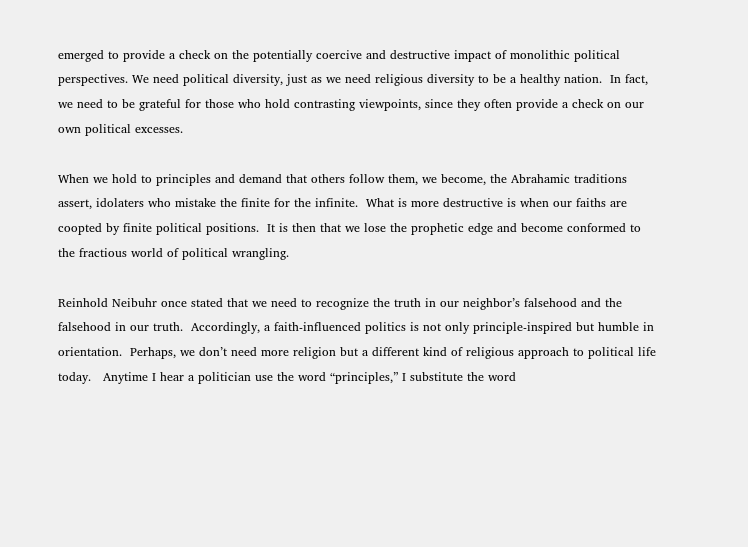emerged to provide a check on the potentially coercive and destructive impact of monolithic political perspectives. We need political diversity, just as we need religious diversity to be a healthy nation.  In fact, we need to be grateful for those who hold contrasting viewpoints, since they often provide a check on our own political excesses.

When we hold to principles and demand that others follow them, we become, the Abrahamic traditions assert, idolaters who mistake the finite for the infinite.  What is more destructive is when our faiths are coopted by finite political positions.  It is then that we lose the prophetic edge and become conformed to the fractious world of political wrangling.

Reinhold Neibuhr once stated that we need to recognize the truth in our neighbor’s falsehood and the falsehood in our truth.  Accordingly, a faith-influenced politics is not only principle-inspired but humble in orientation.  Perhaps, we don’t need more religion but a different kind of religious approach to political life today.   Anytime I hear a politician use the word “principles,” I substitute the word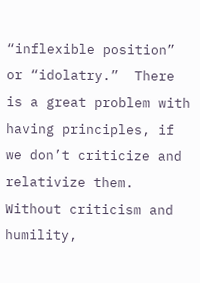“inflexible position” or “idolatry.”  There is a great problem with having principles, if we don’t criticize and relativize them.  Without criticism and humility,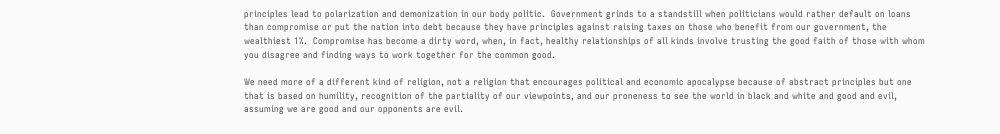principles lead to polarization and demonization in our body politic.  Government grinds to a standstill when politicians would rather default on loans than compromise or put the nation into debt because they have principles against raising taxes on those who benefit from our government, the wealthiest 1%.  Compromise has become a dirty word, when, in fact, healthy relationships of all kinds involve trusting the good faith of those with whom you disagree and finding ways to work together for the common good.

We need more of a different kind of religion, not a religion that encourages political and economic apocalypse because of abstract principles but one that is based on humility, recognition of the partiality of our viewpoints, and our proneness to see the world in black and white and good and evil, assuming we are good and our opponents are evil.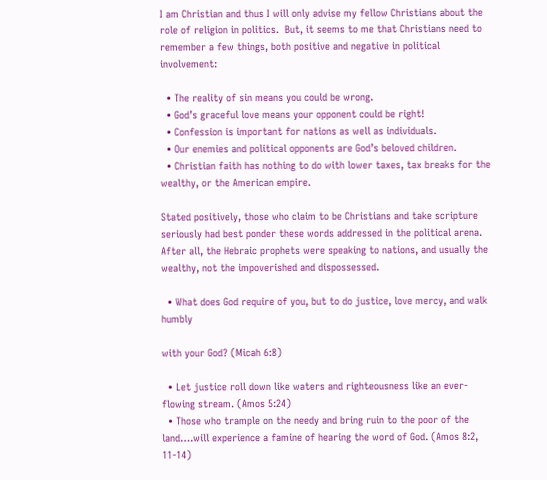I am Christian and thus I will only advise my fellow Christians about the role of religion in politics.  But, it seems to me that Christians need to remember a few things, both positive and negative in political involvement:

  • The reality of sin means you could be wrong.
  • God’s graceful love means your opponent could be right!
  • Confession is important for nations as well as individuals.
  • Our enemies and political opponents are God’s beloved children.
  • Christian faith has nothing to do with lower taxes, tax breaks for the wealthy, or the American empire.

Stated positively, those who claim to be Christians and take scripture seriously had best ponder these words addressed in the political arena.  After all, the Hebraic prophets were speaking to nations, and usually the wealthy, not the impoverished and dispossessed.

  • What does God require of you, but to do justice, love mercy, and walk humbly

with your God? (Micah 6:8)

  • Let justice roll down like waters and righteousness like an ever-flowing stream. (Amos 5:24)
  • Those who trample on the needy and bring ruin to the poor of the land….will experience a famine of hearing the word of God. (Amos 8:2, 11-14)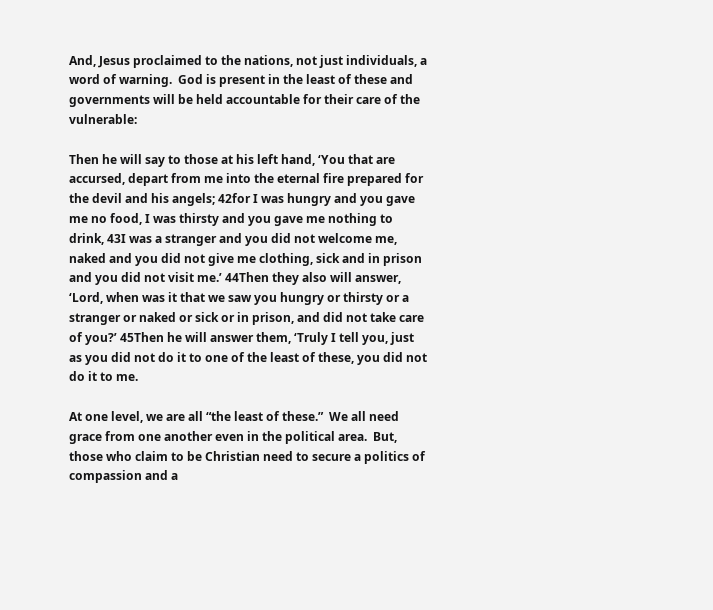And, Jesus proclaimed to the nations, not just individuals, a word of warning.  God is present in the least of these and governments will be held accountable for their care of the vulnerable:

Then he will say to those at his left hand, ‘You that are accursed, depart from me into the eternal fire prepared for the devil and his angels; 42for I was hungry and you gave me no food, I was thirsty and you gave me nothing to drink, 43I was a stranger and you did not welcome me, naked and you did not give me clothing, sick and in prison and you did not visit me.’ 44Then they also will answer, ‘Lord, when was it that we saw you hungry or thirsty or a stranger or naked or sick or in prison, and did not take care of you?’ 45Then he will answer them, ‘Truly I tell you, just as you did not do it to one of the least of these, you did not do it to me.

At one level, we are all “the least of these.”  We all need grace from one another even in the political area.  But, those who claim to be Christian need to secure a politics of compassion and a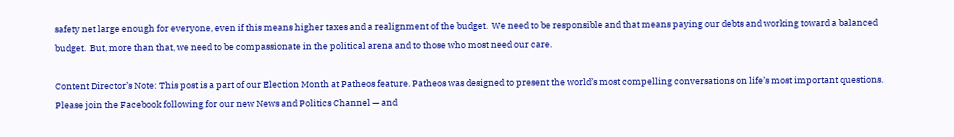safety net large enough for everyone, even if this means higher taxes and a realignment of the budget.  We need to be responsible and that means paying our debts and working toward a balanced budget.  But, more than that, we need to be compassionate in the political arena and to those who most need our care.

Content Director’s Note: This post is a part of our Election Month at Patheos feature. Patheos was designed to present the world’s most compelling conversations on life’s most important questions. Please join the Facebook following for our new News and Politics Channel — and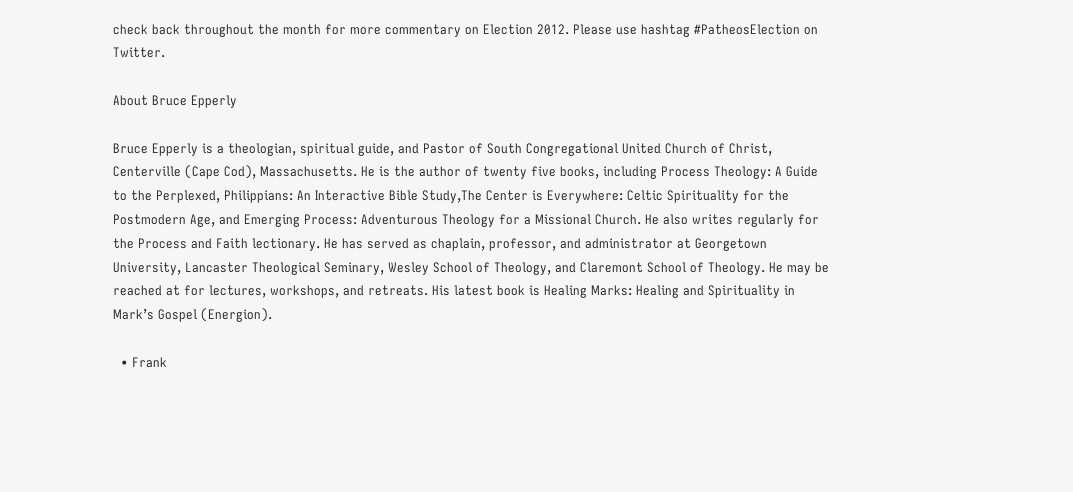check back throughout the month for more commentary on Election 2012. Please use hashtag #PatheosElection on Twitter.

About Bruce Epperly

Bruce Epperly is a theologian, spiritual guide, and Pastor of South Congregational United Church of Christ, Centerville (Cape Cod), Massachusetts. He is the author of twenty five books, including Process Theology: A Guide to the Perplexed, Philippians: An Interactive Bible Study,The Center is Everywhere: Celtic Spirituality for the Postmodern Age, and Emerging Process: Adventurous Theology for a Missional Church. He also writes regularly for the Process and Faith lectionary. He has served as chaplain, professor, and administrator at Georgetown University, Lancaster Theological Seminary, Wesley School of Theology, and Claremont School of Theology. He may be reached at for lectures, workshops, and retreats. His latest book is Healing Marks: Healing and Spirituality in Mark’s Gospel (Energion).

  • Frank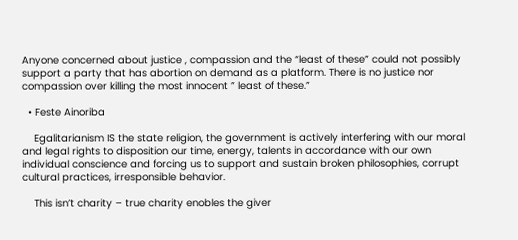Anyone concerned about justice , compassion and the “least of these” could not possibly support a party that has abortion on demand as a platform. There is no justice nor compassion over killing the most innocent ” least of these.”

  • Feste Ainoriba

    Egalitarianism IS the state religion, the government is actively interfering with our moral and legal rights to disposition our time, energy, talents in accordance with our own individual conscience and forcing us to support and sustain broken philosophies, corrupt cultural practices, irresponsible behavior.

    This isn’t charity – true charity enobles the giver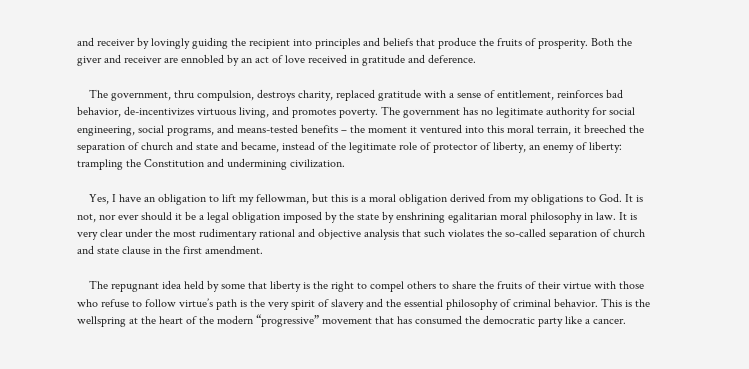and receiver by lovingly guiding the recipient into principles and beliefs that produce the fruits of prosperity. Both the giver and receiver are ennobled by an act of love received in gratitude and deference.

    The government, thru compulsion, destroys charity, replaced gratitude with a sense of entitlement, reinforces bad behavior, de-incentivizes virtuous living, and promotes poverty. The government has no legitimate authority for social engineering, social programs, and means-tested benefits – the moment it ventured into this moral terrain, it breeched the separation of church and state and became, instead of the legitimate role of protector of liberty, an enemy of liberty: trampling the Constitution and undermining civilization.

    Yes, I have an obligation to lift my fellowman, but this is a moral obligation derived from my obligations to God. It is not, nor ever should it be a legal obligation imposed by the state by enshrining egalitarian moral philosophy in law. It is very clear under the most rudimentary rational and objective analysis that such violates the so-called separation of church and state clause in the first amendment.

    The repugnant idea held by some that liberty is the right to compel others to share the fruits of their virtue with those who refuse to follow virtue’s path is the very spirit of slavery and the essential philosophy of criminal behavior. This is the wellspring at the heart of the modern “progressive” movement that has consumed the democratic party like a cancer.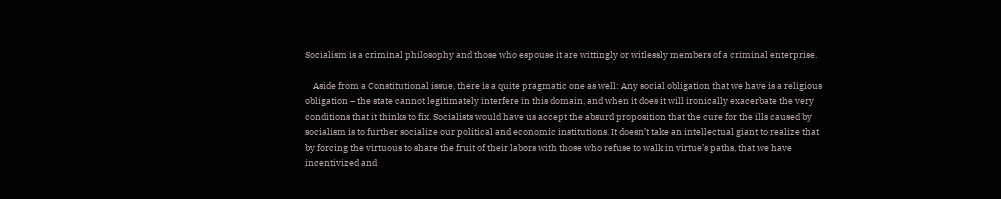Socialism is a criminal philosophy and those who espouse it are wittingly or witlessly members of a criminal enterprise.

    Aside from a Constitutional issue, there is a quite pragmatic one as well: Any social obligation that we have is a religious obligation – the state cannot legitimately interfere in this domain, and when it does it will ironically exacerbate the very conditions that it thinks to fix. Socialists would have us accept the absurd proposition that the cure for the ills caused by socialism is to further socialize our political and economic institutions. It doesn’t take an intellectual giant to realize that by forcing the virtuous to share the fruit of their labors with those who refuse to walk in virtue’s paths, that we have incentivized and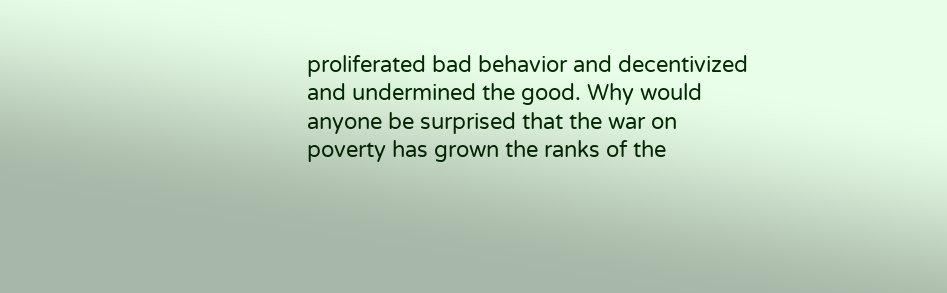proliferated bad behavior and decentivized and undermined the good. Why would anyone be surprised that the war on poverty has grown the ranks of the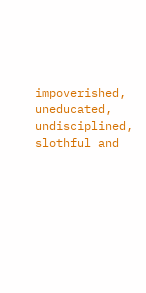impoverished, uneducated, undisciplined, slothful and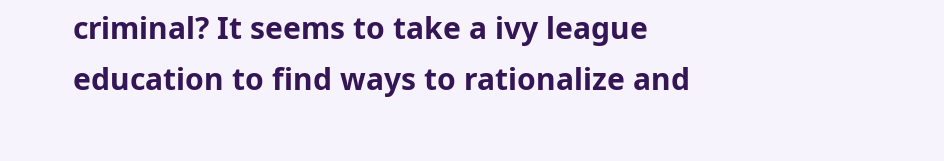criminal? It seems to take a ivy league education to find ways to rationalize and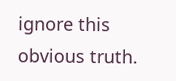ignore this obvious truth.